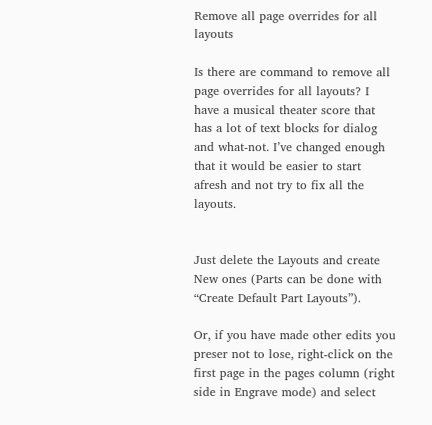Remove all page overrides for all layouts

Is there are command to remove all page overrides for all layouts? I have a musical theater score that has a lot of text blocks for dialog and what-not. I’ve changed enough that it would be easier to start afresh and not try to fix all the layouts.


Just delete the Layouts and create New ones (Parts can be done with “Create Default Part Layouts”).

Or, if you have made other edits you preser not to lose, right-click on the first page in the pages column (right side in Engrave mode) and select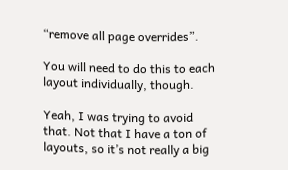“remove all page overrides”.

You will need to do this to each layout individually, though.

Yeah, I was trying to avoid that. Not that I have a ton of layouts, so it’s not really a big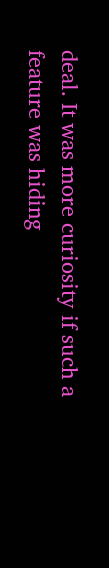deal. It was more curiosity if such a feature was hiding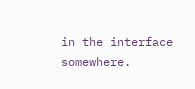in the interface somewhere.